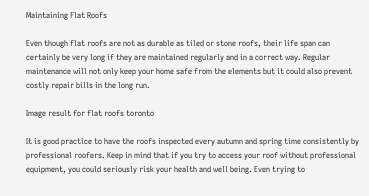Maintaining Flat Roofs

Even though flat roofs are not as durable as tiled or stone roofs, their life span can certainly be very long if they are maintained regularly and in a correct way. Regular maintenance will not only keep your home safe from the elements but it could also prevent costly repair bills in the long run.

Image result for flat roofs toronto

It is good practice to have the roofs inspected every autumn and spring time consistently by professional roofers. Keep in mind that if you try to access your roof without professional equipment, you could seriously risk your health and well being. Even trying to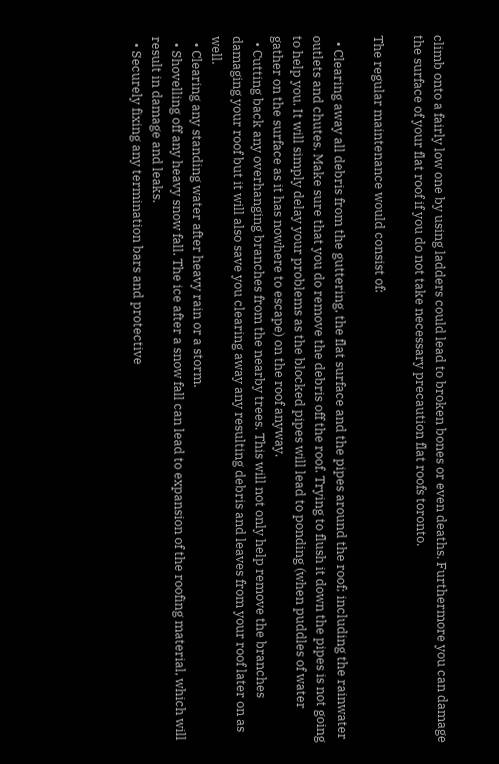climb onto a fairly low one by using ladders could lead to broken bones or even deaths. Furthermore you can damage the surface of your flat roof if you do not take necessary precaution flat roofs toronto.

The regular maintenance would consist of:

  • Clearing away all debris from the guttering, the flat surface and the pipes around the roof; including the rainwater outlets and chutes. Make sure that you do remove the debris off the roof. Trying to flush it down the pipes is not going to help you. It will simply delay your problems as the blocked pipes will lead to ponding (when puddles of water gather on the surface as it has nowhere to escape) on the roof anyway.
  • Cutting back any overhanging branches from the nearby trees. This will not only help remove the branches damaging your roof but it will also save you clearing away any resulting debris and leaves from your roof later on as well.
  • Clearing any standing water after heavy rain or a storm.
  • Shovelling off any heavy snow fall. The ice after a snow fall can lead to expansion of the roofing material, which will result in damage and leaks.
  • Securely fixing any termination bars and protective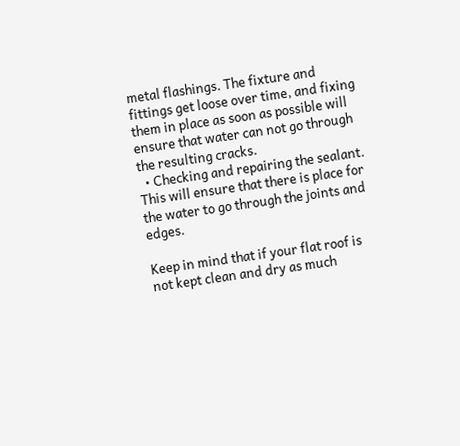metal flashings. The fixture and fittings get loose over time, and fixing them in place as soon as possible will ensure that water can not go through the resulting cracks.
  • Checking and repairing the sealant. This will ensure that there is place for the water to go through the joints and edges.

Keep in mind that if your flat roof is not kept clean and dry as much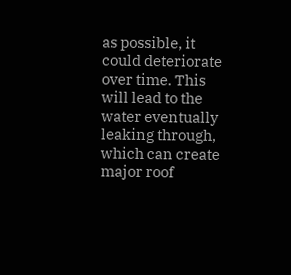as possible, it could deteriorate over time. This will lead to the water eventually leaking through, which can create major roof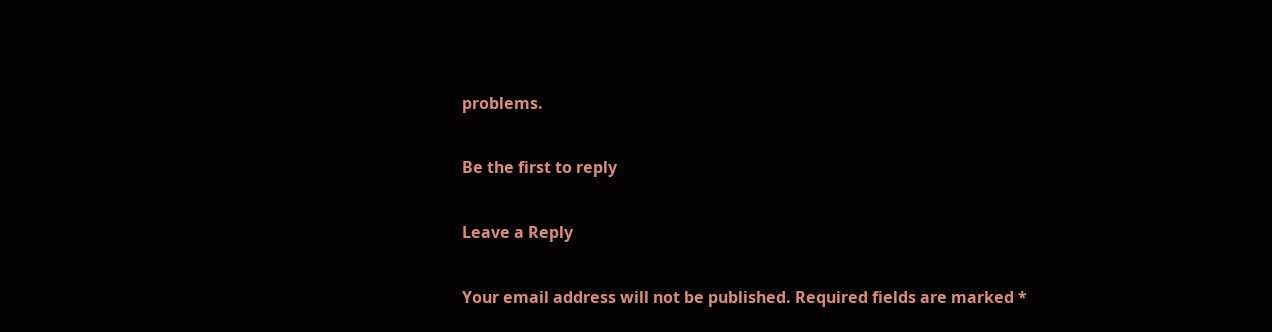problems.

Be the first to reply

Leave a Reply

Your email address will not be published. Required fields are marked *